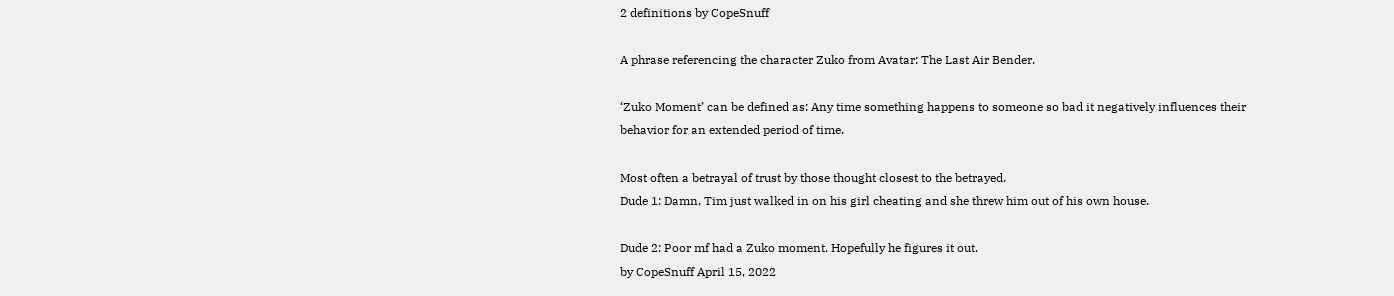2 definitions by CopeSnuff

A phrase referencing the character Zuko from Avatar: The Last Air Bender.

‘Zuko Moment’ can be defined as: Any time something happens to someone so bad it negatively influences their behavior for an extended period of time.

Most often a betrayal of trust by those thought closest to the betrayed.
Dude 1: Damn, Tim just walked in on his girl cheating and she threw him out of his own house.

Dude 2: Poor mf had a Zuko moment. Hopefully he figures it out.
by CopeSnuff April 15, 2022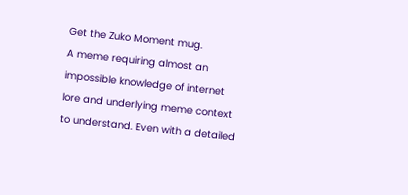Get the Zuko Moment mug.
A meme requiring almost an impossible knowledge of internet lore and underlying meme context to understand. Even with a detailed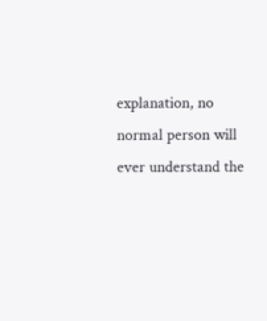explanation, no normal person will ever understand the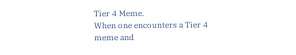Tier 4 Meme.
When one encounters a Tier 4 meme and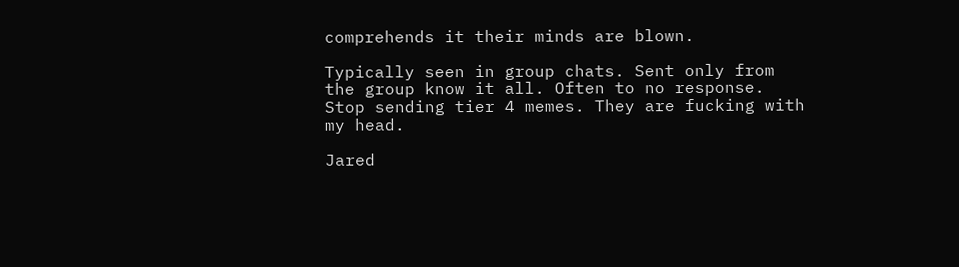comprehends it their minds are blown.

Typically seen in group chats. Sent only from the group know it all. Often to no response.
Stop sending tier 4 memes. They are fucking with my head.

Jared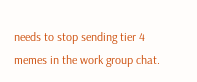needs to stop sending tier 4 memes in the work group chat.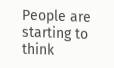People are starting to think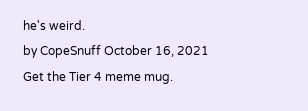he's weird.
by CopeSnuff October 16, 2021
Get the Tier 4 meme mug.